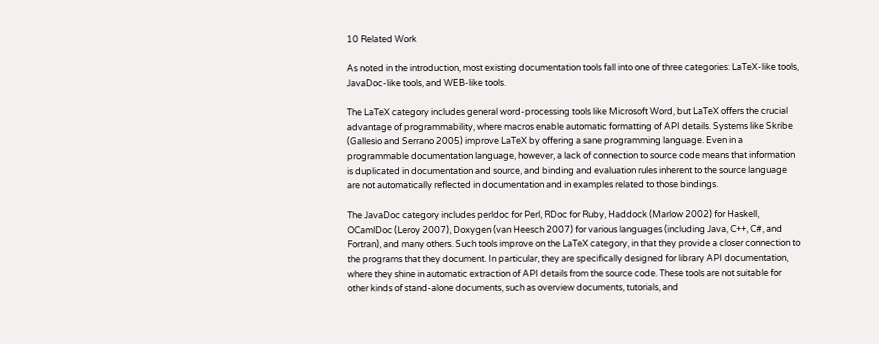10 Related Work

As noted in the introduction, most existing documentation tools fall into one of three categories: LaTeX-like tools, JavaDoc-like tools, and WEB-like tools.

The LaTeX category includes general word-processing tools like Microsoft Word, but LaTeX offers the crucial advantage of programmability, where macros enable automatic formatting of API details. Systems like Skribe (Gallesio and Serrano 2005) improve LaTeX by offering a sane programming language. Even in a programmable documentation language, however, a lack of connection to source code means that information is duplicated in documentation and source, and binding and evaluation rules inherent to the source language are not automatically reflected in documentation and in examples related to those bindings.

The JavaDoc category includes perldoc for Perl, RDoc for Ruby, Haddock (Marlow 2002) for Haskell, OCamlDoc (Leroy 2007), Doxygen (van Heesch 2007) for various languages (including Java, C++, C#, and Fortran), and many others. Such tools improve on the LaTeX category, in that they provide a closer connection to the programs that they document. In particular, they are specifically designed for library API documentation, where they shine in automatic extraction of API details from the source code. These tools are not suitable for other kinds of stand-alone documents, such as overview documents, tutorials, and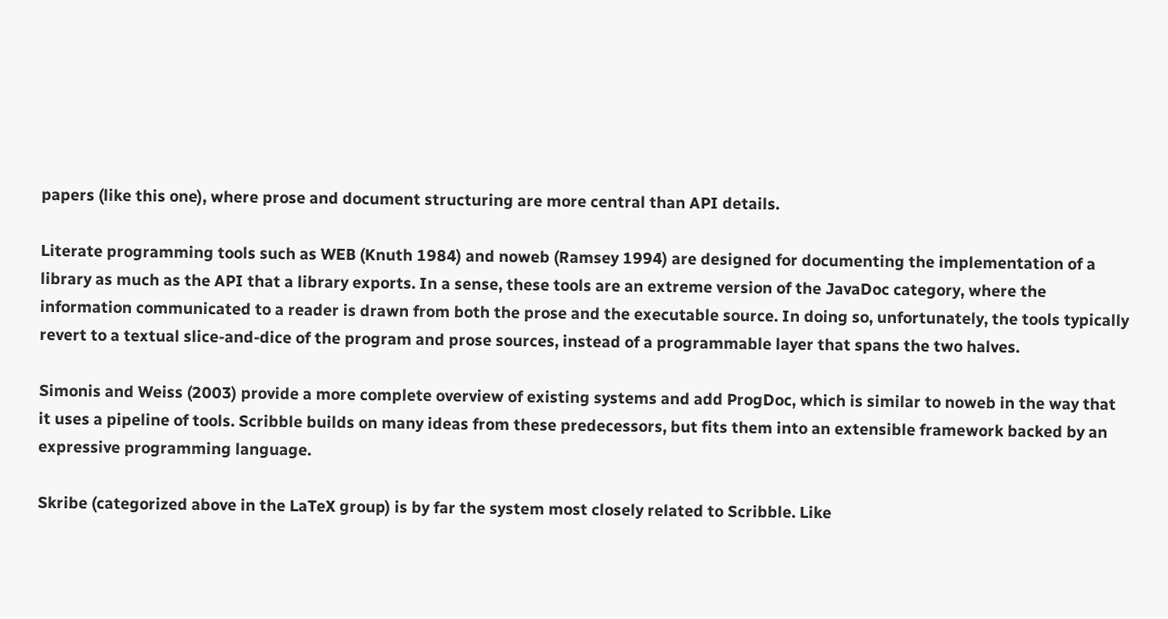papers (like this one), where prose and document structuring are more central than API details.

Literate programming tools such as WEB (Knuth 1984) and noweb (Ramsey 1994) are designed for documenting the implementation of a library as much as the API that a library exports. In a sense, these tools are an extreme version of the JavaDoc category, where the information communicated to a reader is drawn from both the prose and the executable source. In doing so, unfortunately, the tools typically revert to a textual slice-and-dice of the program and prose sources, instead of a programmable layer that spans the two halves.

Simonis and Weiss (2003) provide a more complete overview of existing systems and add ProgDoc, which is similar to noweb in the way that it uses a pipeline of tools. Scribble builds on many ideas from these predecessors, but fits them into an extensible framework backed by an expressive programming language.

Skribe (categorized above in the LaTeX group) is by far the system most closely related to Scribble. Like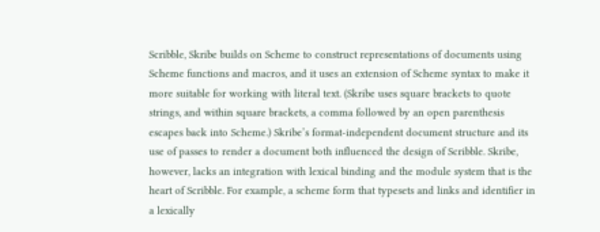Scribble, Skribe builds on Scheme to construct representations of documents using Scheme functions and macros, and it uses an extension of Scheme syntax to make it more suitable for working with literal text. (Skribe uses square brackets to quote strings, and within square brackets, a comma followed by an open parenthesis escapes back into Scheme.) Skribe’s format-independent document structure and its use of passes to render a document both influenced the design of Scribble. Skribe, however, lacks an integration with lexical binding and the module system that is the heart of Scribble. For example, a scheme form that typesets and links and identifier in a lexically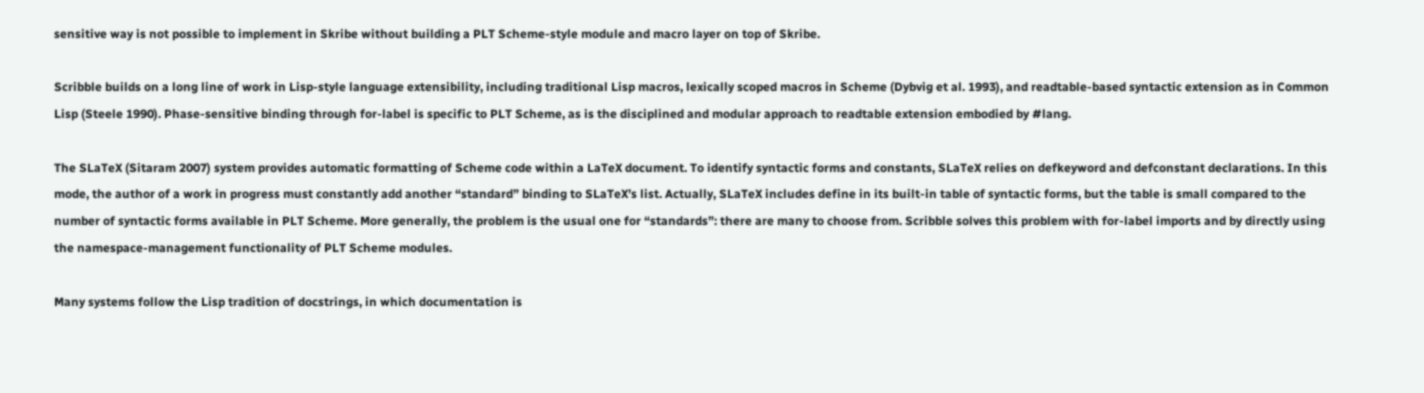sensitive way is not possible to implement in Skribe without building a PLT Scheme-style module and macro layer on top of Skribe.

Scribble builds on a long line of work in Lisp-style language extensibility, including traditional Lisp macros, lexically scoped macros in Scheme (Dybvig et al. 1993), and readtable-based syntactic extension as in Common Lisp (Steele 1990). Phase-sensitive binding through for-label is specific to PLT Scheme, as is the disciplined and modular approach to readtable extension embodied by #lang.

The SLaTeX (Sitaram 2007) system provides automatic formatting of Scheme code within a LaTeX document. To identify syntactic forms and constants, SLaTeX relies on defkeyword and defconstant declarations. In this mode, the author of a work in progress must constantly add another “standard” binding to SLaTeX’s list. Actually, SLaTeX includes define in its built-in table of syntactic forms, but the table is small compared to the number of syntactic forms available in PLT Scheme. More generally, the problem is the usual one for “standards”: there are many to choose from. Scribble solves this problem with for-label imports and by directly using the namespace-management functionality of PLT Scheme modules.

Many systems follow the Lisp tradition of docstrings, in which documentation is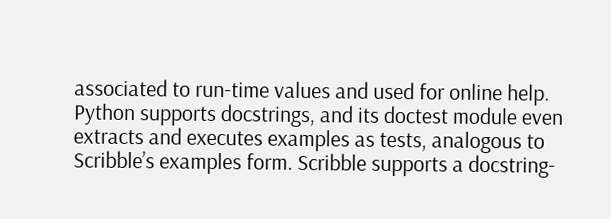associated to run-time values and used for online help. Python supports docstrings, and its doctest module even extracts and executes examples as tests, analogous to Scribble’s examples form. Scribble supports a docstring-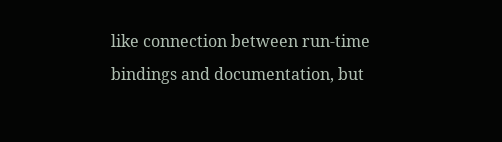like connection between run-time bindings and documentation, but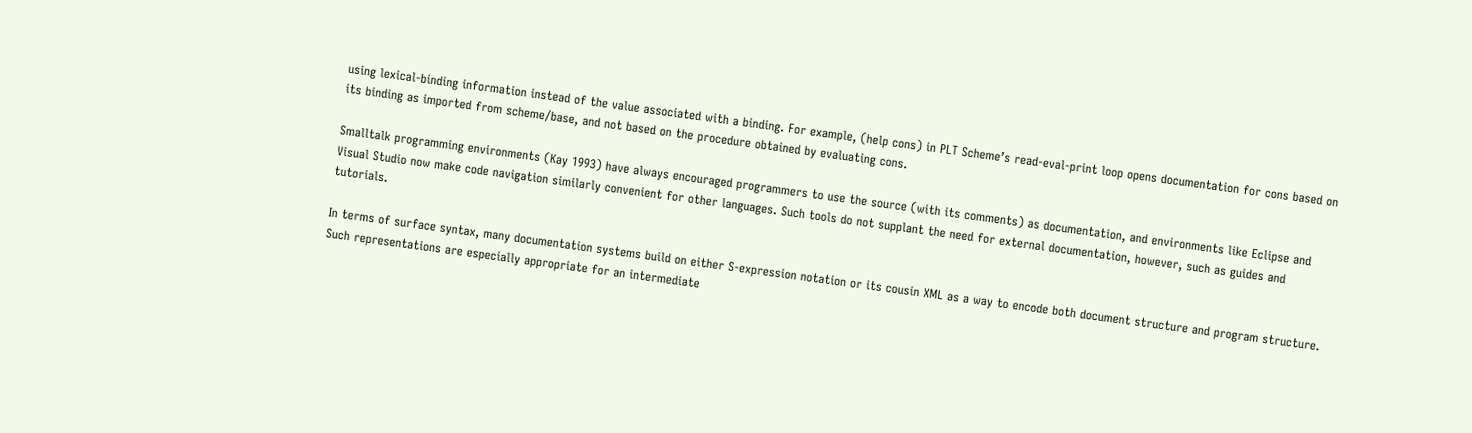using lexical-binding information instead of the value associated with a binding. For example, (help cons) in PLT Scheme’s read-eval-print loop opens documentation for cons based on its binding as imported from scheme/base, and not based on the procedure obtained by evaluating cons.

Smalltalk programming environments (Kay 1993) have always encouraged programmers to use the source (with its comments) as documentation, and environments like Eclipse and Visual Studio now make code navigation similarly convenient for other languages. Such tools do not supplant the need for external documentation, however, such as guides and tutorials.

In terms of surface syntax, many documentation systems build on either S-expression notation or its cousin XML as a way to encode both document structure and program structure. Such representations are especially appropriate for an intermediate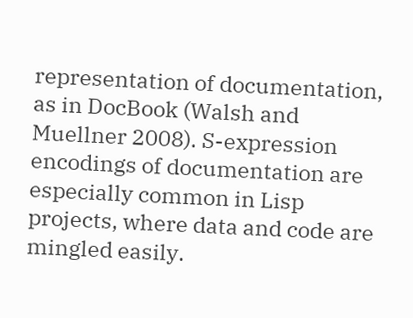representation of documentation, as in DocBook (Walsh and Muellner 2008). S-expression encodings of documentation are especially common in Lisp projects, where data and code are mingled easily.